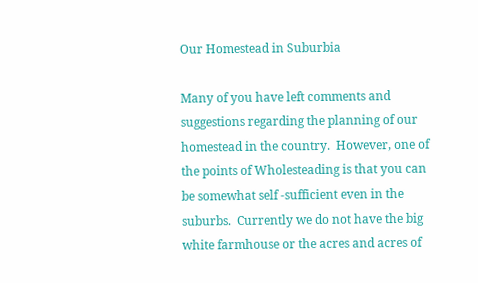Our Homestead in Suburbia

Many of you have left comments and suggestions regarding the planning of our homestead in the country.  However, one of the points of Wholesteading is that you can be somewhat self -sufficient even in the suburbs.  Currently we do not have the big white farmhouse or the acres and acres of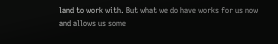land to work with. But what we do have works for us now and allows us some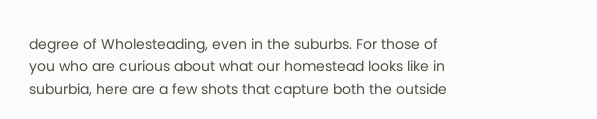degree of Wholesteading, even in the suburbs. For those of you who are curious about what our homestead looks like in suburbia, here are a few shots that capture both the outside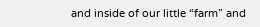and inside of our little “farm” and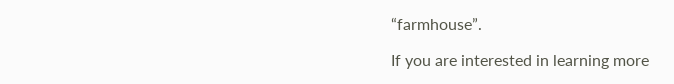“farmhouse”.

If you are interested in learning more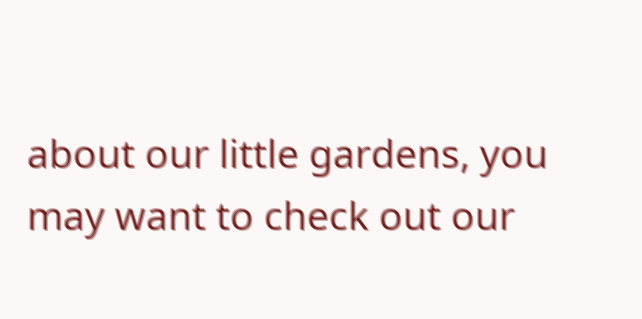about our little gardens, you may want to check out our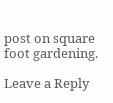post on square foot gardening.

Leave a Reply